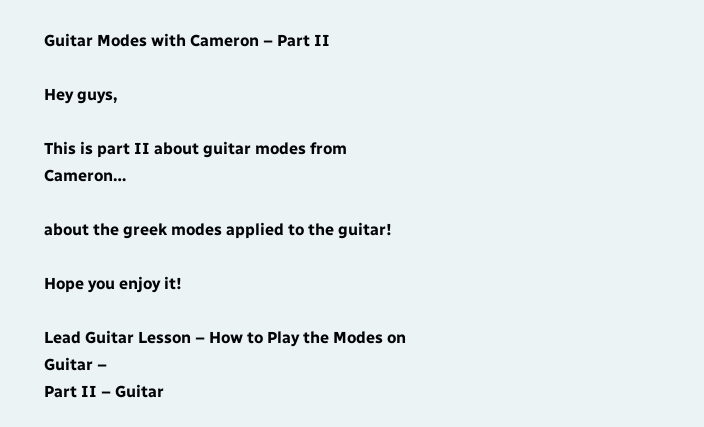Guitar Modes with Cameron – Part II

Hey guys,

This is part II about guitar modes from Cameron…

about the greek modes applied to the guitar!

Hope you enjoy it!

Lead Guitar Lesson – How to Play the Modes on Guitar –
Part II – Guitar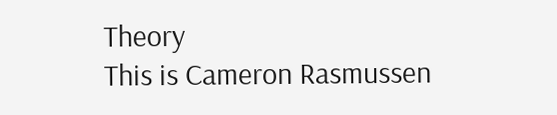Theory
This is Cameron Rasmussen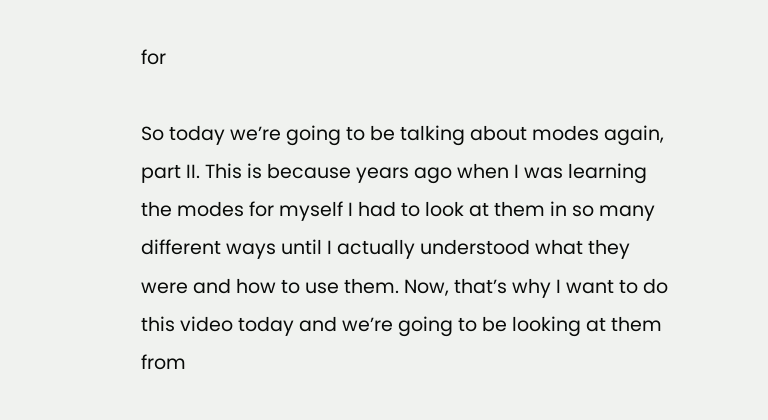for

So today we’re going to be talking about modes again,
part II. This is because years ago when I was learning
the modes for myself I had to look at them in so many
different ways until I actually understood what they
were and how to use them. Now, that’s why I want to do
this video today and we’re going to be looking at them
from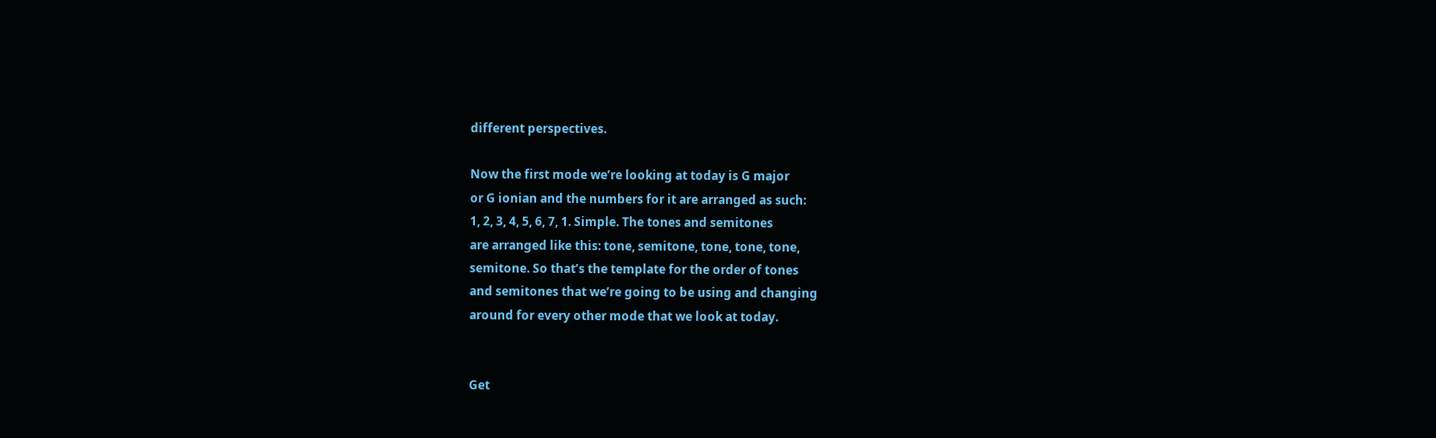different perspectives.

Now the first mode we’re looking at today is G major
or G ionian and the numbers for it are arranged as such:
1, 2, 3, 4, 5, 6, 7, 1. Simple. The tones and semitones
are arranged like this: tone, semitone, tone, tone, tone,
semitone. So that’s the template for the order of tones
and semitones that we’re going to be using and changing
around for every other mode that we look at today.


Get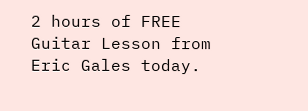2 hours of FREE Guitar Lesson from Eric Gales today.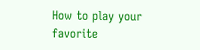How to play your favorite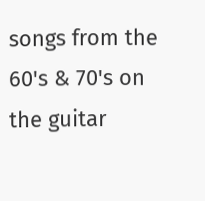songs from the 60's & 70's on the guitar